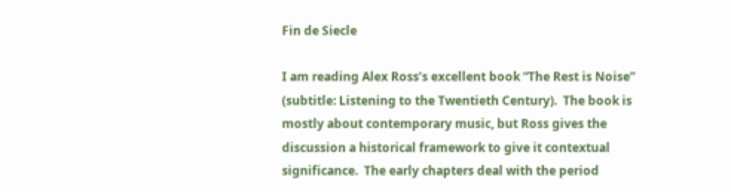Fin de Siecle

I am reading Alex Ross’s excellent book “The Rest is Noise” (subtitle: Listening to the Twentieth Century).  The book is mostly about contemporary music, but Ross gives the discussion a historical framework to give it contextual significance.  The early chapters deal with the period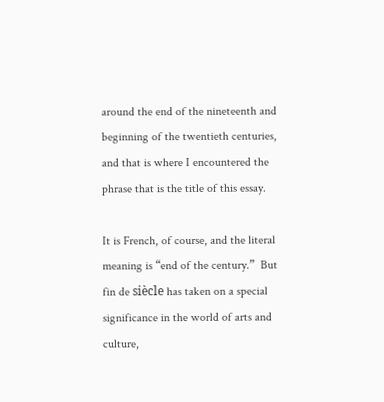around the end of the nineteenth and beginning of the twentieth centuries, and that is where I encountered the phrase that is the title of this essay.

It is French, of course, and the literal meaning is “end of the century.”  But fin de siècle has taken on a special significance in the world of arts and culture,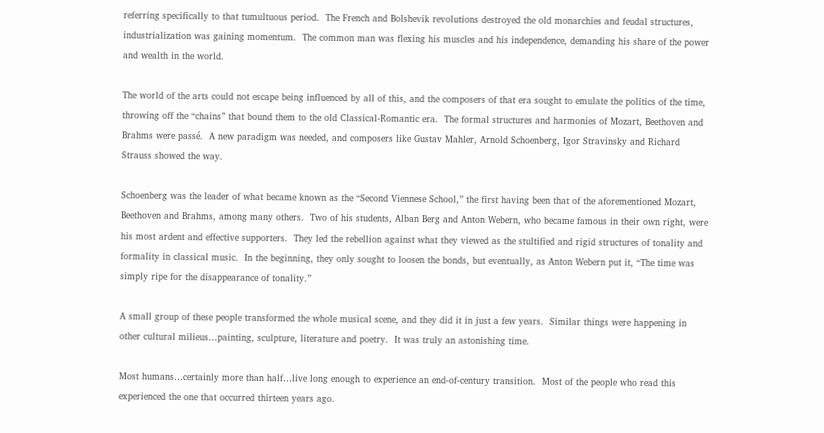referring specifically to that tumultuous period.  The French and Bolshevik revolutions destroyed the old monarchies and feudal structures, industrialization was gaining momentum.  The common man was flexing his muscles and his independence, demanding his share of the power and wealth in the world.

The world of the arts could not escape being influenced by all of this, and the composers of that era sought to emulate the politics of the time, throwing off the “chains” that bound them to the old Classical-Romantic era.  The formal structures and harmonies of Mozart, Beethoven and Brahms were passé.  A new paradigm was needed, and composers like Gustav Mahler, Arnold Schoenberg, Igor Stravinsky and Richard Strauss showed the way.

Schoenberg was the leader of what became known as the “Second Viennese School,” the first having been that of the aforementioned Mozart, Beethoven and Brahms, among many others.  Two of his students, Alban Berg and Anton Webern, who became famous in their own right, were his most ardent and effective supporters.  They led the rebellion against what they viewed as the stultified and rigid structures of tonality and formality in classical music.  In the beginning, they only sought to loosen the bonds, but eventually, as Anton Webern put it, “The time was simply ripe for the disappearance of tonality.”

A small group of these people transformed the whole musical scene, and they did it in just a few years.  Similar things were happening in other cultural milieus…painting, sculpture, literature and poetry.  It was truly an astonishing time.

Most humans…certainly more than half…live long enough to experience an end-of-century transition.  Most of the people who read this experienced the one that occurred thirteen years ago.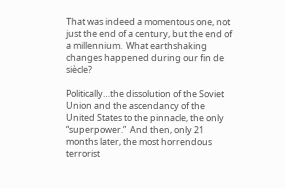That was indeed a momentous one, not just the end of a century, but the end of a millennium.  What earthshaking changes happened during our fin de siècle?

Politically…the dissolution of the Soviet Union and the ascendancy of the United States to the pinnacle, the only “superpower.”  And then, only 21 months later, the most horrendous terrorist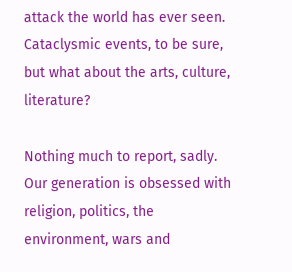attack the world has ever seen.  Cataclysmic events, to be sure, but what about the arts, culture, literature?

Nothing much to report, sadly.  Our generation is obsessed with religion, politics, the environment, wars and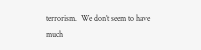terrorism.  We don’t seem to have much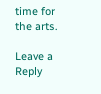time for the arts.

Leave a Reply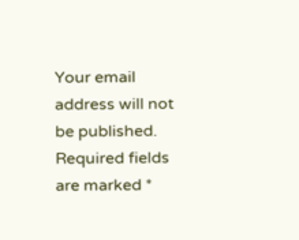Your email address will not be published. Required fields are marked *